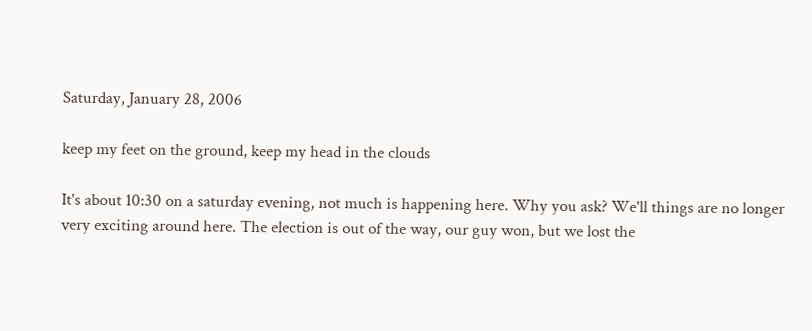Saturday, January 28, 2006

keep my feet on the ground, keep my head in the clouds

It's about 10:30 on a saturday evening, not much is happening here. Why you ask? We'll things are no longer very exciting around here. The election is out of the way, our guy won, but we lost the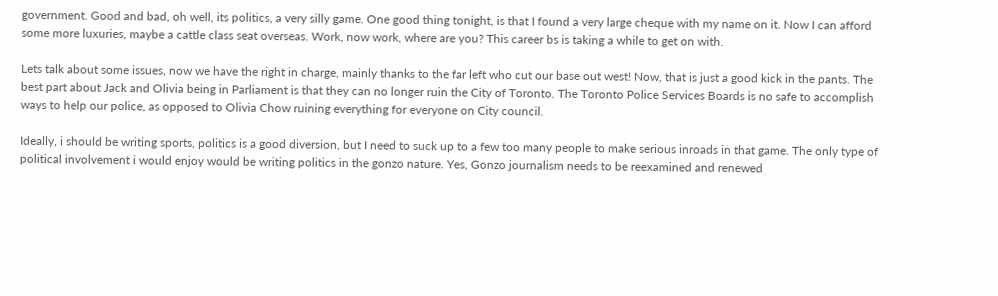government. Good and bad, oh well, its politics, a very silly game. One good thing tonight, is that I found a very large cheque with my name on it. Now I can afford some more luxuries, maybe a cattle class seat overseas. Work, now work, where are you? This career bs is taking a while to get on with.

Lets talk about some issues, now we have the right in charge, mainly thanks to the far left who cut our base out west! Now, that is just a good kick in the pants. The best part about Jack and Olivia being in Parliament is that they can no longer ruin the City of Toronto. The Toronto Police Services Boards is no safe to accomplish ways to help our police, as opposed to Olivia Chow ruining everything for everyone on City council.

Ideally, i should be writing sports, politics is a good diversion, but I need to suck up to a few too many people to make serious inroads in that game. The only type of political involvement i would enjoy would be writing politics in the gonzo nature. Yes, Gonzo journalism needs to be reexamined and renewed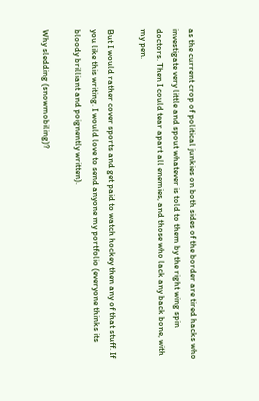as the current crop of political junkies on both sides of the border are tired hacks who investigate very little and spout whatever is told to them by the right wing spin doctors. Then I could tear apart all enemies, and those who lack any back bone, with my pen.

But I would rather cover sports and get paid to watch hockey then any of that stuff. If you like this writing. I would love to send anyone my portfolio (everyone thinks its bloody brilliant and poignently written).

Why sledding (snowmobiling)?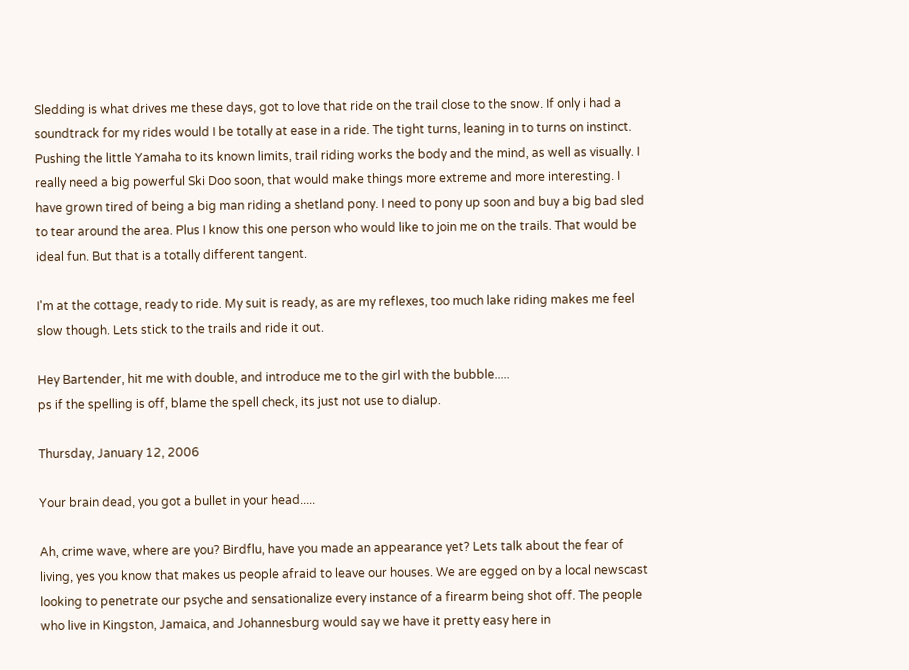Sledding is what drives me these days, got to love that ride on the trail close to the snow. If only i had a soundtrack for my rides would I be totally at ease in a ride. The tight turns, leaning in to turns on instinct. Pushing the little Yamaha to its known limits, trail riding works the body and the mind, as well as visually. I really need a big powerful Ski Doo soon, that would make things more extreme and more interesting. I have grown tired of being a big man riding a shetland pony. I need to pony up soon and buy a big bad sled to tear around the area. Plus I know this one person who would like to join me on the trails. That would be ideal fun. But that is a totally different tangent.

I'm at the cottage, ready to ride. My suit is ready, as are my reflexes, too much lake riding makes me feel slow though. Lets stick to the trails and ride it out.

Hey Bartender, hit me with double, and introduce me to the girl with the bubble.....
ps if the spelling is off, blame the spell check, its just not use to dialup.

Thursday, January 12, 2006

Your brain dead, you got a bullet in your head.....

Ah, crime wave, where are you? Birdflu, have you made an appearance yet? Lets talk about the fear of living, yes you know that makes us people afraid to leave our houses. We are egged on by a local newscast looking to penetrate our psyche and sensationalize every instance of a firearm being shot off. The people who live in Kingston, Jamaica, and Johannesburg would say we have it pretty easy here in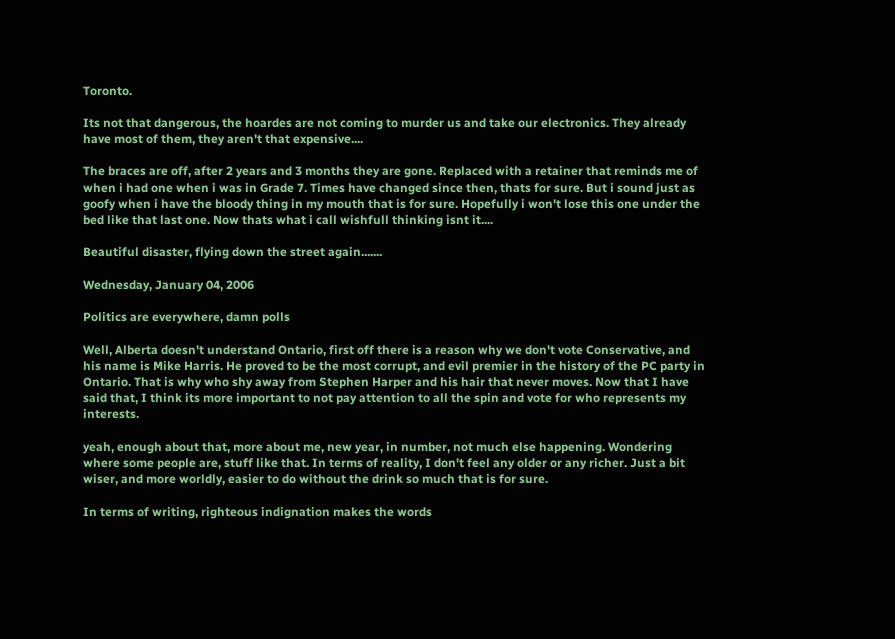Toronto.

Its not that dangerous, the hoardes are not coming to murder us and take our electronics. They already have most of them, they aren't that expensive....

The braces are off, after 2 years and 3 months they are gone. Replaced with a retainer that reminds me of when i had one when i was in Grade 7. Times have changed since then, thats for sure. But i sound just as goofy when i have the bloody thing in my mouth that is for sure. Hopefully i won't lose this one under the bed like that last one. Now thats what i call wishfull thinking isnt it....

Beautiful disaster, flying down the street again.......

Wednesday, January 04, 2006

Politics are everywhere, damn polls

Well, Alberta doesn't understand Ontario, first off there is a reason why we don't vote Conservative, and his name is Mike Harris. He proved to be the most corrupt, and evil premier in the history of the PC party in Ontario. That is why who shy away from Stephen Harper and his hair that never moves. Now that I have said that, I think its more important to not pay attention to all the spin and vote for who represents my interests.

yeah, enough about that, more about me, new year, in number, not much else happening. Wondering where some people are, stuff like that. In terms of reality, I don't feel any older or any richer. Just a bit wiser, and more worldly, easier to do without the drink so much that is for sure.

In terms of writing, righteous indignation makes the words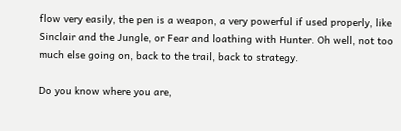flow very easily, the pen is a weapon, a very powerful if used properly, like Sinclair and the Jungle, or Fear and loathing with Hunter. Oh well, not too much else going on, back to the trail, back to strategy.

Do you know where you are,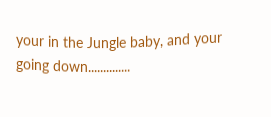your in the Jungle baby, and your going down..............